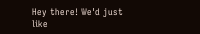Hey there! We'd just like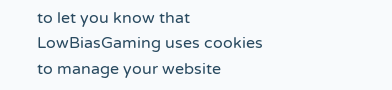to let you know that LowBiasGaming uses cookies to manage your website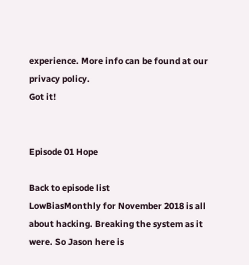experience. More info can be found at our privacy policy.
Got it!


Episode 01 Hope

Back to episode list
LowBiasMonthly for November 2018 is all about hacking. Breaking the system as it were. So Jason here is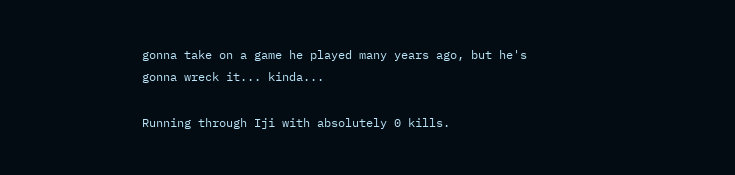gonna take on a game he played many years ago, but he's gonna wreck it... kinda...

Running through Iji with absolutely 0 kills.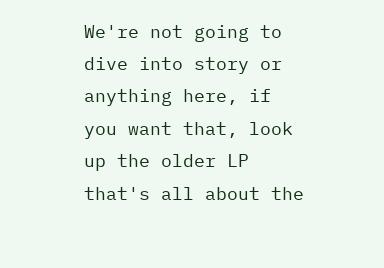We're not going to dive into story or anything here, if you want that, look up the older LP that's all about the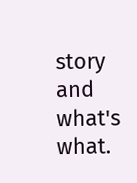story and what's what.